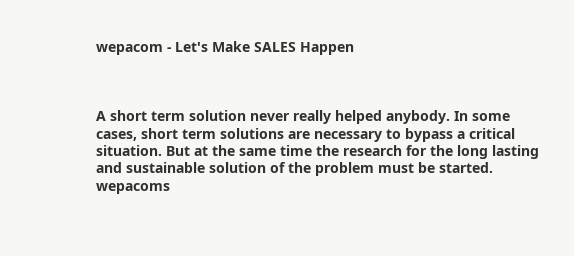wepacom - Let's Make SALES Happen



A short term solution never really helped anybody. In some cases, short term solutions are necessary to bypass a critical situation. But at the same time the research for the long lasting and sustainable solution of the problem must be started. wepacoms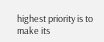highest priority is to make its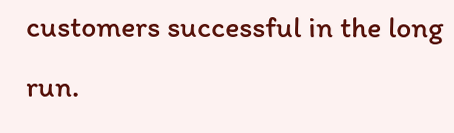customers successful in the long run.